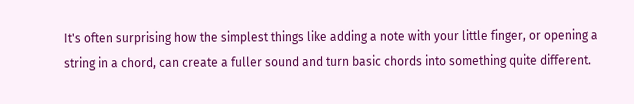It's often surprising how the simplest things like adding a note with your little finger, or opening a string in a chord, can create a fuller sound and turn basic chords into something quite different.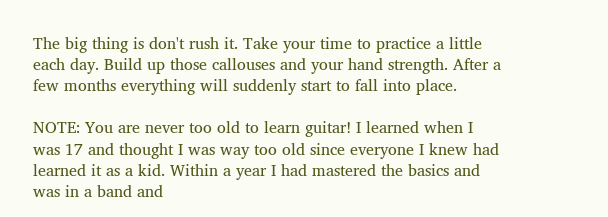The big thing is don't rush it. Take your time to practice a little each day. Build up those callouses and your hand strength. After a few months everything will suddenly start to fall into place.

NOTE: You are never too old to learn guitar! I learned when I was 17 and thought I was way too old since everyone I knew had learned it as a kid. Within a year I had mastered the basics and was in a band and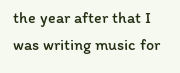the year after that I was writing music for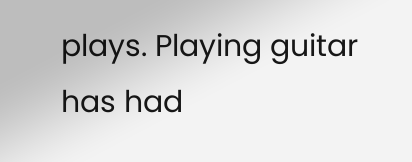plays. Playing guitar has had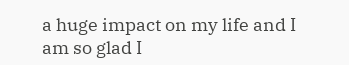a huge impact on my life and I am so glad I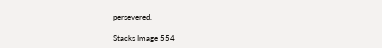persevered.

Stacks Image 554